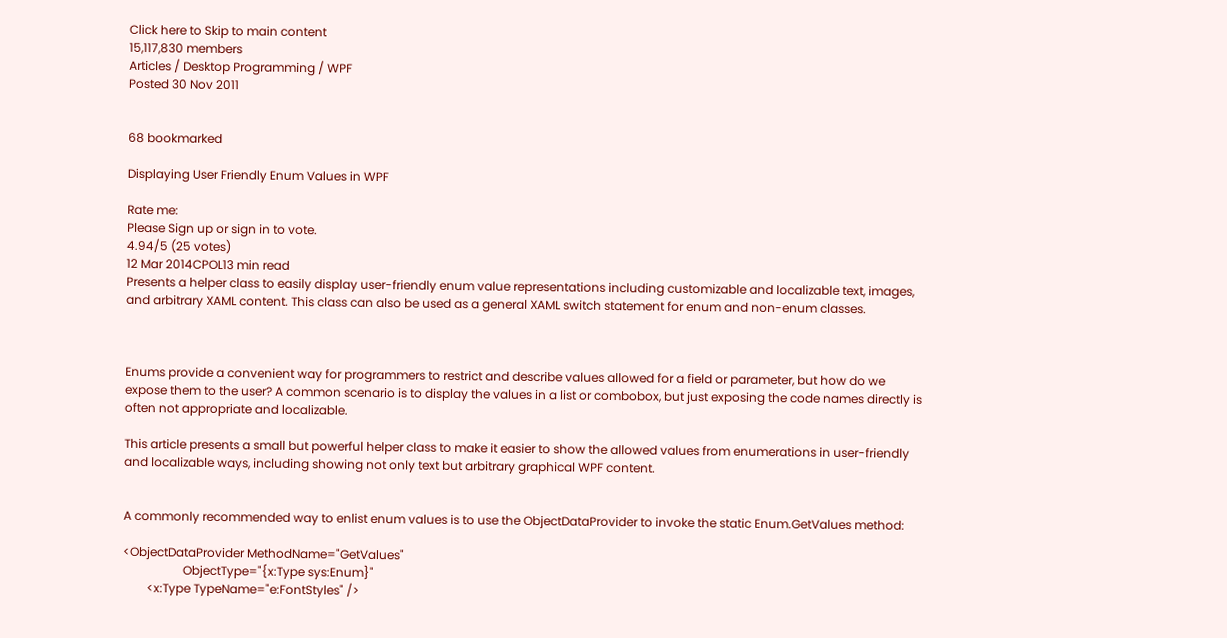Click here to Skip to main content
15,117,830 members
Articles / Desktop Programming / WPF
Posted 30 Nov 2011


68 bookmarked

Displaying User Friendly Enum Values in WPF

Rate me:
Please Sign up or sign in to vote.
4.94/5 (25 votes)
12 Mar 2014CPOL13 min read
Presents a helper class to easily display user-friendly enum value representations including customizable and localizable text, images, and arbitrary XAML content. This class can also be used as a general XAML switch statement for enum and non-enum classes.



Enums provide a convenient way for programmers to restrict and describe values allowed for a field or parameter, but how do we expose them to the user? A common scenario is to display the values in a list or combobox, but just exposing the code names directly is often not appropriate and localizable.

This article presents a small but powerful helper class to make it easier to show the allowed values from enumerations in user-friendly and localizable ways, including showing not only text but arbitrary graphical WPF content.


A commonly recommended way to enlist enum values is to use the ObjectDataProvider to invoke the static Enum.GetValues method:

<ObjectDataProvider MethodName="GetValues"
                    ObjectType="{x:Type sys:Enum}"
        <x:Type TypeName="e:FontStyles" />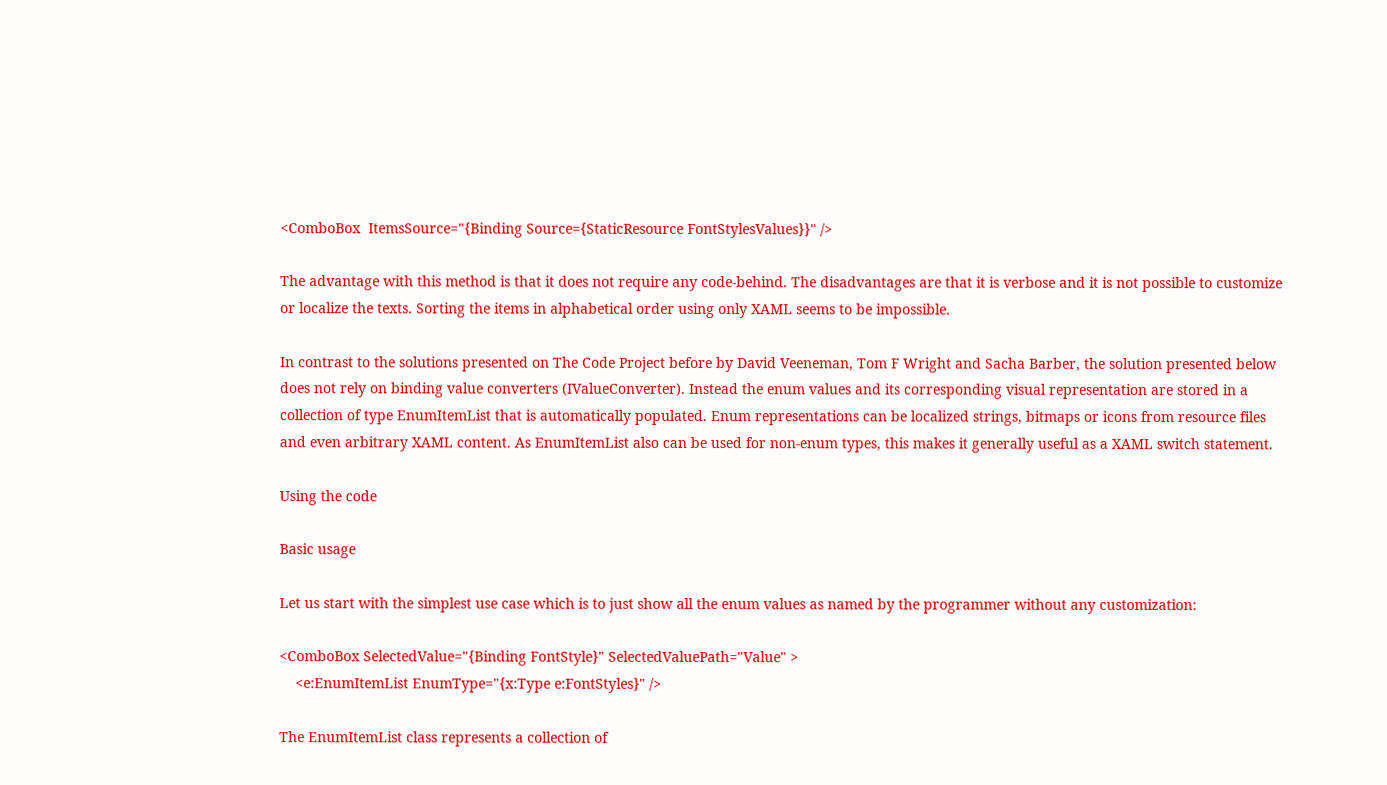<ComboBox  ItemsSource="{Binding Source={StaticResource FontStylesValues}}" />

The advantage with this method is that it does not require any code-behind. The disadvantages are that it is verbose and it is not possible to customize or localize the texts. Sorting the items in alphabetical order using only XAML seems to be impossible.

In contrast to the solutions presented on The Code Project before by David Veeneman, Tom F Wright and Sacha Barber, the solution presented below does not rely on binding value converters (IValueConverter). Instead the enum values and its corresponding visual representation are stored in a collection of type EnumItemList that is automatically populated. Enum representations can be localized strings, bitmaps or icons from resource files and even arbitrary XAML content. As EnumItemList also can be used for non-enum types, this makes it generally useful as a XAML switch statement.

Using the code

Basic usage

Let us start with the simplest use case which is to just show all the enum values as named by the programmer without any customization:

<ComboBox SelectedValue="{Binding FontStyle}" SelectedValuePath="Value" >
    <e:EnumItemList EnumType="{x:Type e:FontStyles}" />

The EnumItemList class represents a collection of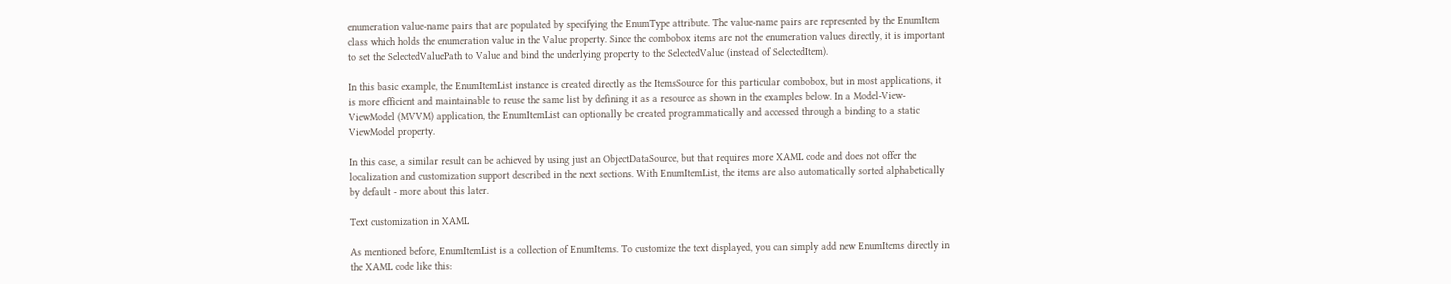enumeration value-name pairs that are populated by specifying the EnumType attribute. The value-name pairs are represented by the EnumItem class which holds the enumeration value in the Value property. Since the combobox items are not the enumeration values directly, it is important to set the SelectedValuePath to Value and bind the underlying property to the SelectedValue (instead of SelectedItem).

In this basic example, the EnumItemList instance is created directly as the ItemsSource for this particular combobox, but in most applications, it is more efficient and maintainable to reuse the same list by defining it as a resource as shown in the examples below. In a Model-View-ViewModel (MVVM) application, the EnumItemList can optionally be created programmatically and accessed through a binding to a static ViewModel property.

In this case, a similar result can be achieved by using just an ObjectDataSource, but that requires more XAML code and does not offer the localization and customization support described in the next sections. With EnumItemList, the items are also automatically sorted alphabetically by default - more about this later.

Text customization in XAML

As mentioned before, EnumItemList is a collection of EnumItems. To customize the text displayed, you can simply add new EnumItems directly in the XAML code like this: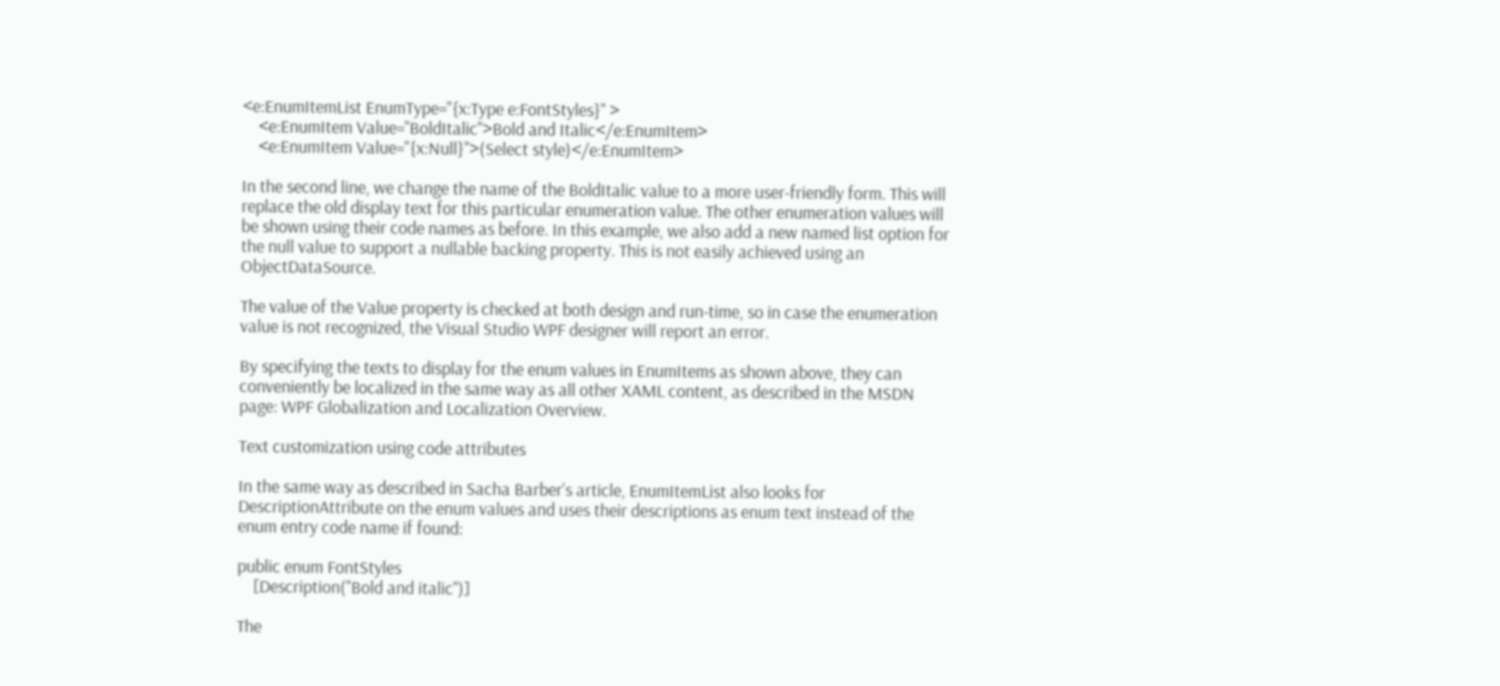<e:EnumItemList EnumType="{x:Type e:FontStyles}" >
    <e:EnumItem Value="BoldItalic">Bold and Italic</e:EnumItem>
    <e:EnumItem Value="{x:Null}">(Select style)</e:EnumItem>

In the second line, we change the name of the BoldItalic value to a more user-friendly form. This will replace the old display text for this particular enumeration value. The other enumeration values will be shown using their code names as before. In this example, we also add a new named list option for the null value to support a nullable backing property. This is not easily achieved using an ObjectDataSource.

The value of the Value property is checked at both design and run-time, so in case the enumeration value is not recognized, the Visual Studio WPF designer will report an error.

By specifying the texts to display for the enum values in EnumItems as shown above, they can conveniently be localized in the same way as all other XAML content, as described in the MSDN page: WPF Globalization and Localization Overview.

Text customization using code attributes

In the same way as described in Sacha Barber’s article, EnumItemList also looks for DescriptionAttribute on the enum values and uses their descriptions as enum text instead of the enum entry code name if found:

public enum FontStyles
    [Description("Bold and italic")]

The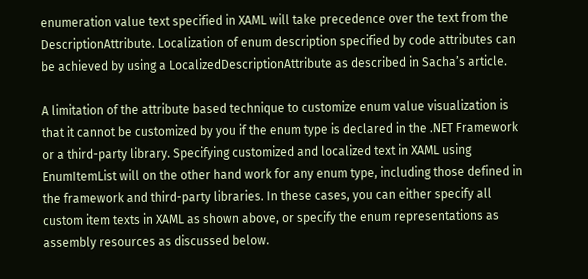enumeration value text specified in XAML will take precedence over the text from the DescriptionAttribute. Localization of enum description specified by code attributes can be achieved by using a LocalizedDescriptionAttribute as described in Sacha’s article.

A limitation of the attribute based technique to customize enum value visualization is that it cannot be customized by you if the enum type is declared in the .NET Framework or a third-party library. Specifying customized and localized text in XAML using EnumItemList will on the other hand work for any enum type, including those defined in the framework and third-party libraries. In these cases, you can either specify all custom item texts in XAML as shown above, or specify the enum representations as assembly resources as discussed below.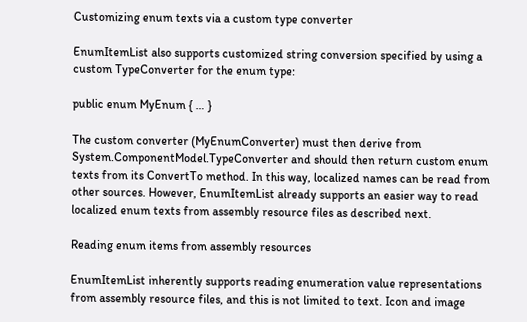Customizing enum texts via a custom type converter

EnumItemList also supports customized string conversion specified by using a custom TypeConverter for the enum type:

public enum MyEnum { … }

The custom converter (MyEnumConverter) must then derive from System.ComponentModel.TypeConverter and should then return custom enum texts from its ConvertTo method. In this way, localized names can be read from other sources. However, EnumItemList already supports an easier way to read localized enum texts from assembly resource files as described next.

Reading enum items from assembly resources

EnumItemList inherently supports reading enumeration value representations from assembly resource files, and this is not limited to text. Icon and image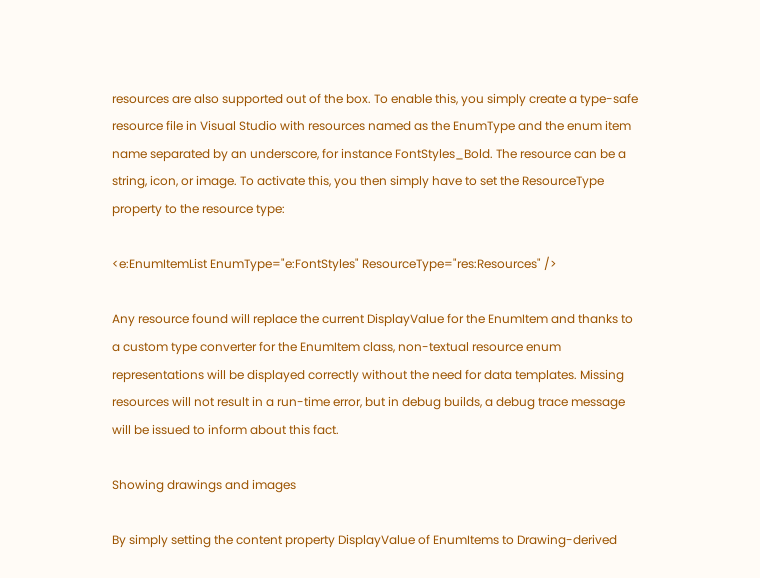resources are also supported out of the box. To enable this, you simply create a type-safe resource file in Visual Studio with resources named as the EnumType and the enum item name separated by an underscore, for instance FontStyles_Bold. The resource can be a string, icon, or image. To activate this, you then simply have to set the ResourceType property to the resource type:

<e:EnumItemList EnumType="e:FontStyles" ResourceType="res:Resources" />

Any resource found will replace the current DisplayValue for the EnumItem and thanks to a custom type converter for the EnumItem class, non-textual resource enum representations will be displayed correctly without the need for data templates. Missing resources will not result in a run-time error, but in debug builds, a debug trace message will be issued to inform about this fact.

Showing drawings and images

By simply setting the content property DisplayValue of EnumItems to Drawing-derived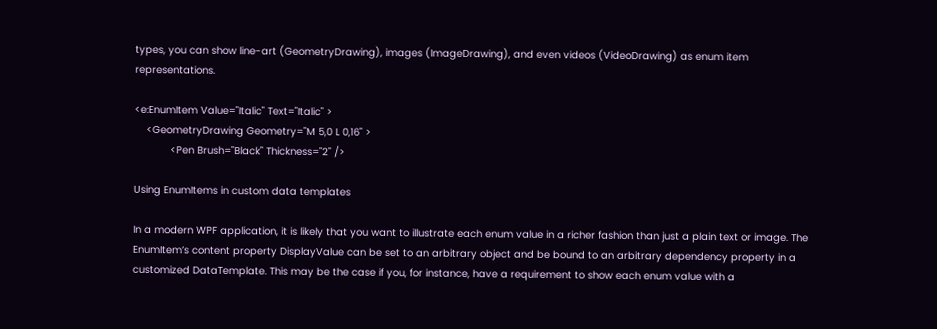types, you can show line-art (GeometryDrawing), images (ImageDrawing), and even videos (VideoDrawing) as enum item representations.

<e:EnumItem Value="Italic" Text="Italic" >
    <GeometryDrawing Geometry="M 5,0 L 0,16" >
            <Pen Brush="Black" Thickness="2" />

Using EnumItems in custom data templates

In a modern WPF application, it is likely that you want to illustrate each enum value in a richer fashion than just a plain text or image. The EnumItem’s content property DisplayValue can be set to an arbitrary object and be bound to an arbitrary dependency property in a customized DataTemplate. This may be the case if you, for instance, have a requirement to show each enum value with a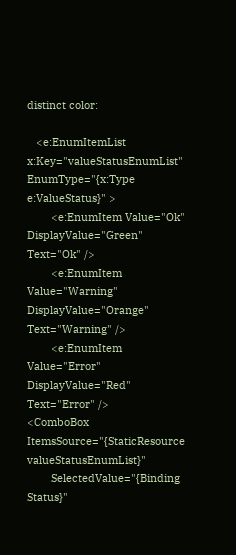distinct color:

   <e:EnumItemList x:Key="valueStatusEnumList" EnumType="{x:Type e:ValueStatus}" >
        <e:EnumItem Value="Ok" DisplayValue="Green" Text="Ok" />
        <e:EnumItem Value="Warning" DisplayValue="Orange" Text="Warning" />
        <e:EnumItem Value="Error" DisplayValue="Red" Text="Error" />
<ComboBox ItemsSource="{StaticResource valueStatusEnumList}"
        SelectedValue="{Binding Status}"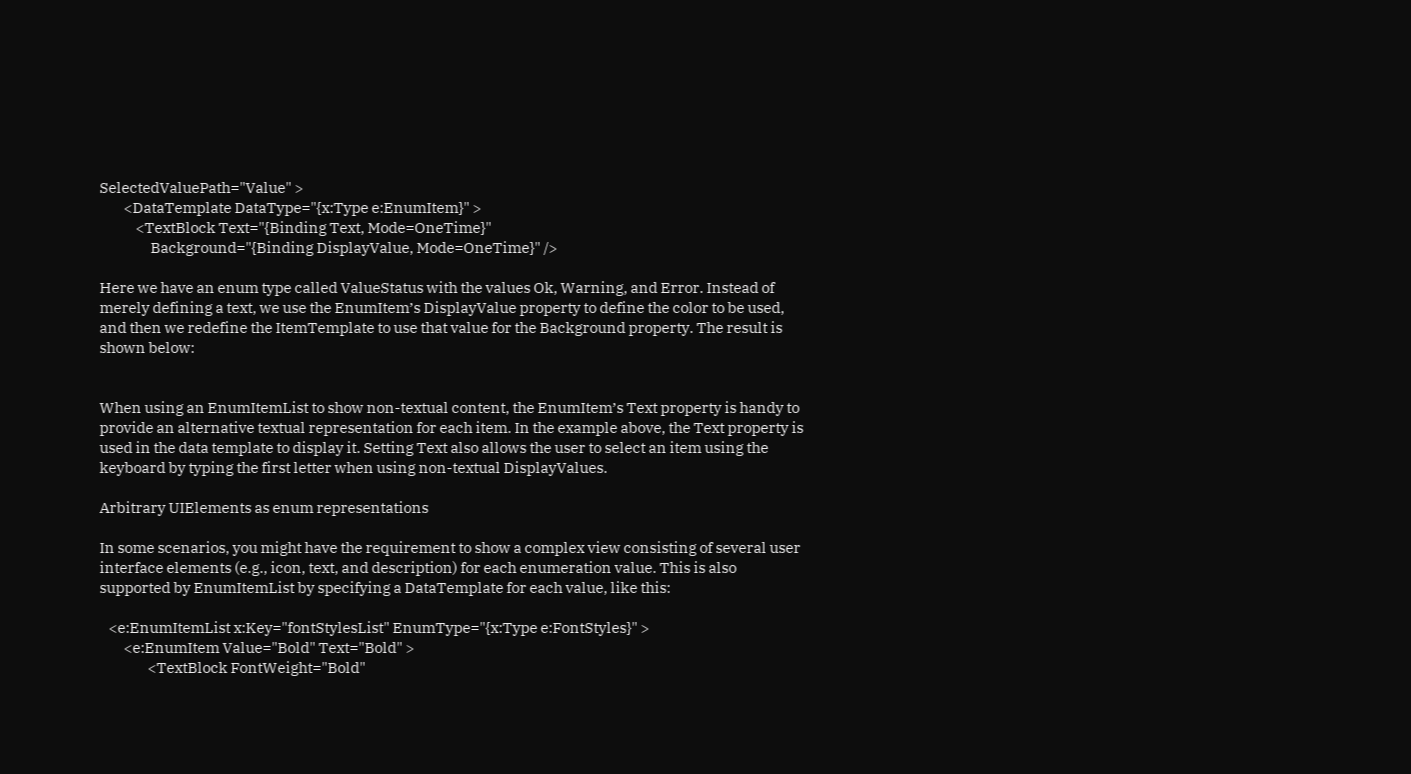SelectedValuePath="Value" >
        <DataTemplate DataType="{x:Type e:EnumItem}" >
            <TextBlock Text="{Binding Text, Mode=OneTime}"
                 Background="{Binding DisplayValue, Mode=OneTime}" />

Here we have an enum type called ValueStatus with the values Ok, Warning, and Error. Instead of merely defining a text, we use the EnumItem’s DisplayValue property to define the color to be used, and then we redefine the ItemTemplate to use that value for the Background property. The result is shown below:


When using an EnumItemList to show non-textual content, the EnumItem’s Text property is handy to provide an alternative textual representation for each item. In the example above, the Text property is used in the data template to display it. Setting Text also allows the user to select an item using the keyboard by typing the first letter when using non-textual DisplayValues.

Arbitrary UIElements as enum representations

In some scenarios, you might have the requirement to show a complex view consisting of several user interface elements (e.g., icon, text, and description) for each enumeration value. This is also supported by EnumItemList by specifying a DataTemplate for each value, like this:

   <e:EnumItemList x:Key="fontStylesList" EnumType="{x:Type e:FontStyles}" >
        <e:EnumItem Value="Bold" Text="Bold" >
                <TextBlock FontWeight="Bold"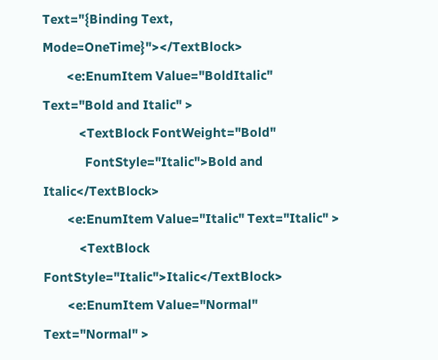Text="{Binding Text, Mode=OneTime}"></TextBlock>
        <e:EnumItem Value="BoldItalic" Text="Bold and Italic" >
            <TextBlock FontWeight="Bold"
              FontStyle="Italic">Bold and Italic</TextBlock>
        <e:EnumItem Value="Italic" Text="Italic" >
            <TextBlock FontStyle="Italic">Italic</TextBlock>
        <e:EnumItem Value="Normal" Text="Normal" >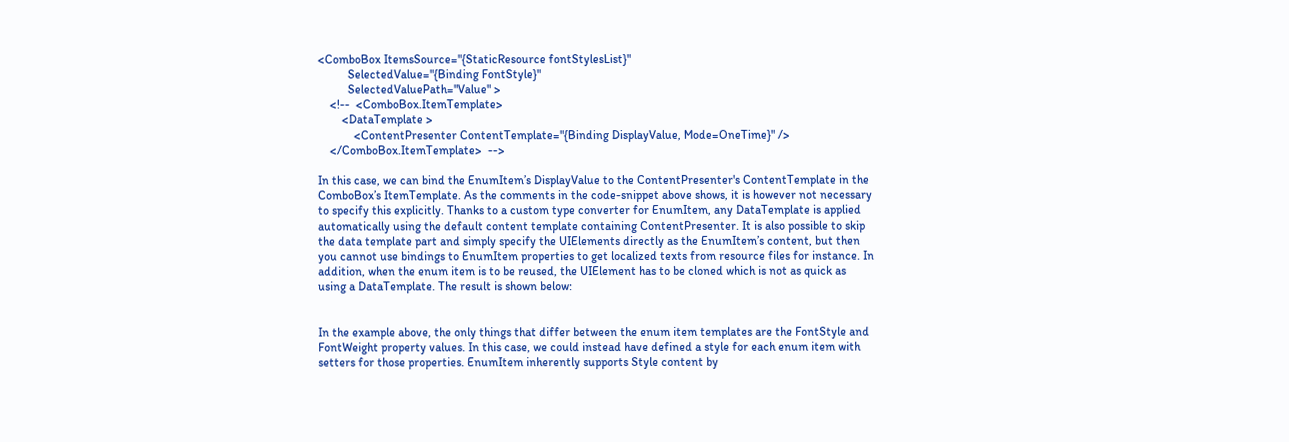<ComboBox ItemsSource="{StaticResource fontStylesList}"
          SelectedValue="{Binding FontStyle}"
          SelectedValuePath="Value" >
    <!--  <ComboBox.ItemTemplate>
        <DataTemplate >
            <ContentPresenter ContentTemplate="{Binding DisplayValue, Mode=OneTime}" />
    </ComboBox.ItemTemplate>  -->

In this case, we can bind the EnumItem’s DisplayValue to the ContentPresenter's ContentTemplate in the ComboBox’s ItemTemplate. As the comments in the code-snippet above shows, it is however not necessary to specify this explicitly. Thanks to a custom type converter for EnumItem, any DataTemplate is applied automatically using the default content template containing ContentPresenter. It is also possible to skip the data template part and simply specify the UIElements directly as the EnumItem’s content, but then you cannot use bindings to EnumItem properties to get localized texts from resource files for instance. In addition, when the enum item is to be reused, the UIElement has to be cloned which is not as quick as using a DataTemplate. The result is shown below:


In the example above, the only things that differ between the enum item templates are the FontStyle and FontWeight property values. In this case, we could instead have defined a style for each enum item with setters for those properties. EnumItem inherently supports Style content by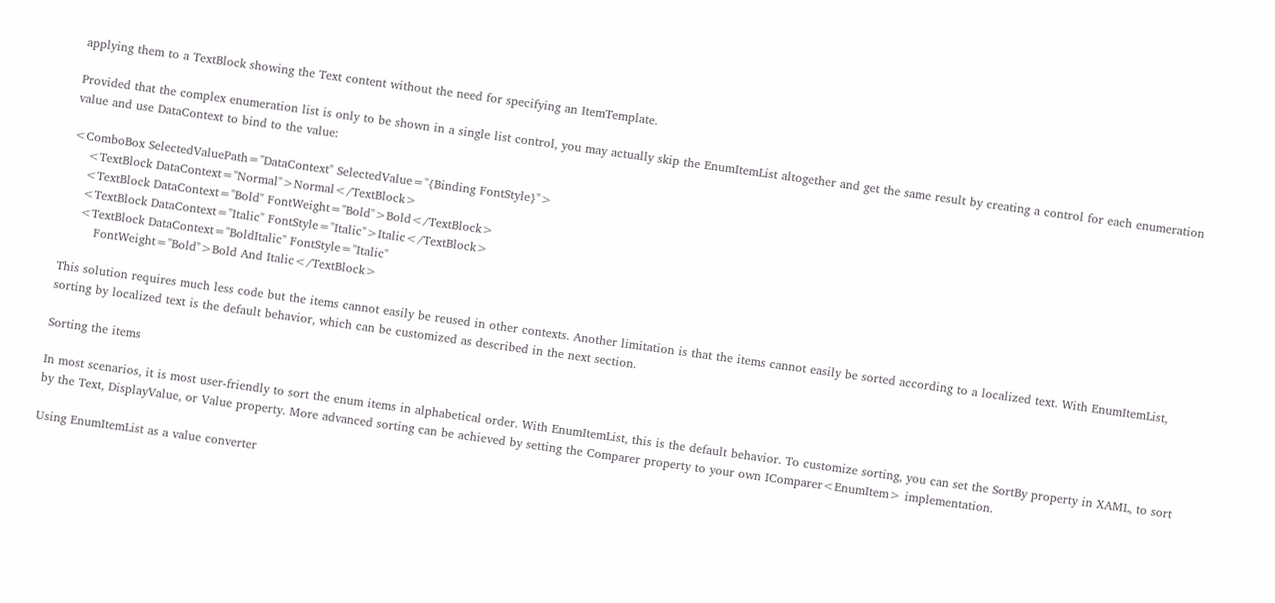applying them to a TextBlock showing the Text content without the need for specifying an ItemTemplate.

Provided that the complex enumeration list is only to be shown in a single list control, you may actually skip the EnumItemList altogether and get the same result by creating a control for each enumeration value and use DataContext to bind to the value:

<ComboBox SelectedValuePath="DataContext" SelectedValue="{Binding FontStyle}">
    <TextBlock DataContext="Normal">Normal</TextBlock>
    <TextBlock DataContext="Bold" FontWeight="Bold">Bold</TextBlock>
    <TextBlock DataContext="Italic" FontStyle="Italic">Italic</TextBlock>
    <TextBlock DataContext="BoldItalic" FontStyle="Italic"
        FontWeight="Bold">Bold And Italic</TextBlock>

This solution requires much less code but the items cannot easily be reused in other contexts. Another limitation is that the items cannot easily be sorted according to a localized text. With EnumItemList, sorting by localized text is the default behavior, which can be customized as described in the next section.

Sorting the items

In most scenarios, it is most user-friendly to sort the enum items in alphabetical order. With EnumItemList, this is the default behavior. To customize sorting, you can set the SortBy property in XAML, to sort by the Text, DisplayValue, or Value property. More advanced sorting can be achieved by setting the Comparer property to your own IComparer<EnumItem> implementation.

Using EnumItemList as a value converter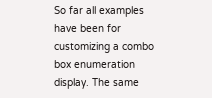So far all examples have been for customizing a combo box enumeration display. The same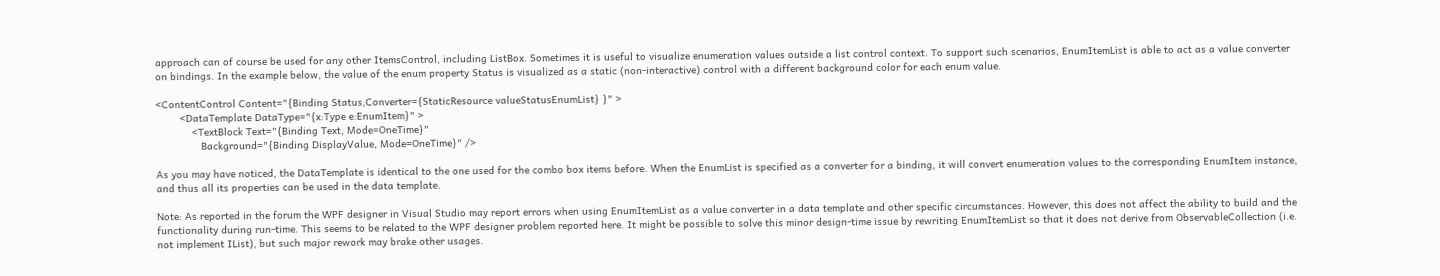approach can of course be used for any other ItemsControl, including ListBox. Sometimes it is useful to visualize enumeration values outside a list control context. To support such scenarios, EnumItemList is able to act as a value converter on bindings. In the example below, the value of the enum property Status is visualized as a static (non-interactive) control with a different background color for each enum value.

<ContentControl Content="{Binding Status,Converter={StaticResource valueStatusEnumList} }" >
        <DataTemplate DataType="{x:Type e:EnumItem}" >
            <TextBlock Text="{Binding Text, Mode=OneTime}"
               Background="{Binding DisplayValue, Mode=OneTime}" />

As you may have noticed, the DataTemplate is identical to the one used for the combo box items before. When the EnumList is specified as a converter for a binding, it will convert enumeration values to the corresponding EnumItem instance, and thus all its properties can be used in the data template.

Note: As reported in the forum the WPF designer in Visual Studio may report errors when using EnumItemList as a value converter in a data template and other specific circumstances. However, this does not affect the ability to build and the functionality during run-time. This seems to be related to the WPF designer problem reported here. It might be possible to solve this minor design-time issue by rewriting EnumItemList so that it does not derive from ObservableCollection (i.e. not implement IList), but such major rework may brake other usages.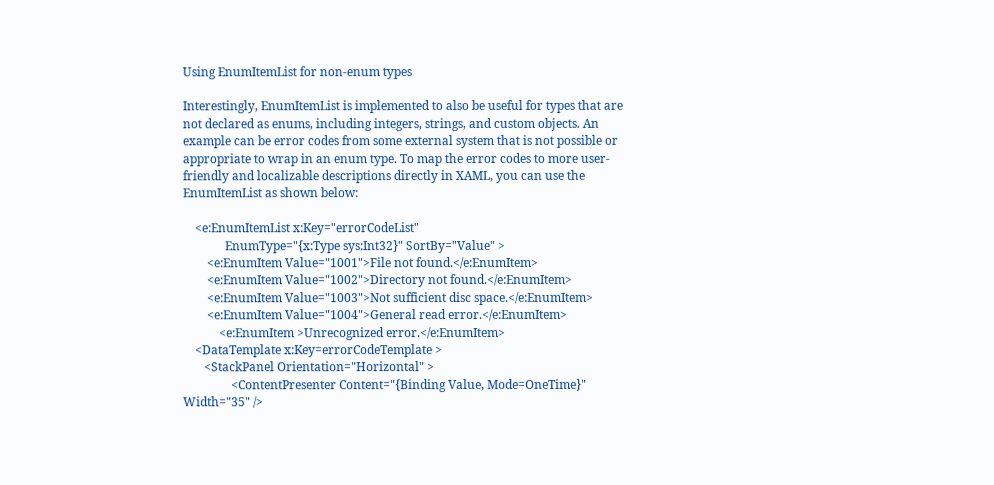Using EnumItemList for non-enum types

Interestingly, EnumItemList is implemented to also be useful for types that are not declared as enums, including integers, strings, and custom objects. An example can be error codes from some external system that is not possible or appropriate to wrap in an enum type. To map the error codes to more user-friendly and localizable descriptions directly in XAML, you can use the EnumItemList as shown below:

    <e:EnumItemList x:Key="errorCodeList"
              EnumType="{x:Type sys:Int32}" SortBy="Value" >
        <e:EnumItem Value="1001">File not found.</e:EnumItem>
        <e:EnumItem Value="1002">Directory not found.</e:EnumItem>
        <e:EnumItem Value="1003">Not sufficient disc space.</e:EnumItem>
        <e:EnumItem Value="1004">General read error.</e:EnumItem>
            <e:EnumItem >Unrecognized error.</e:EnumItem>
    <DataTemplate x:Key=errorCodeTemplate >
       <StackPanel Orientation="Horizontal" >
                <ContentPresenter Content="{Binding Value, Mode=OneTime}" Width="35" />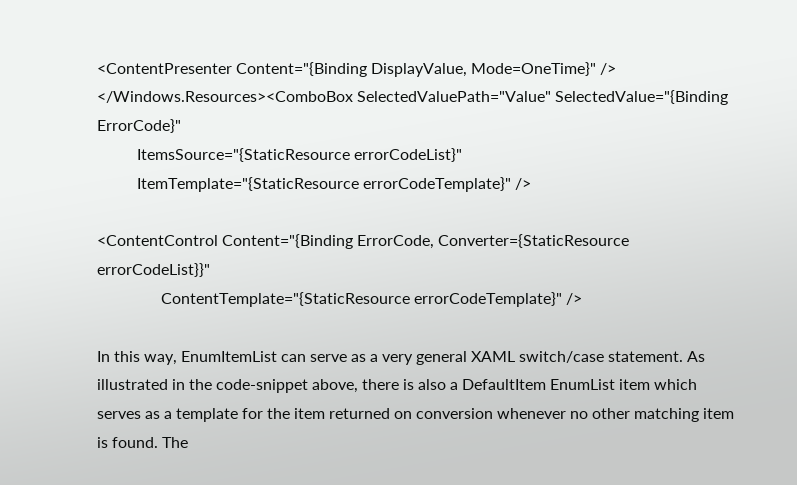<ContentPresenter Content="{Binding DisplayValue, Mode=OneTime}" />
</Windows.Resources><ComboBox SelectedValuePath="Value" SelectedValue="{Binding ErrorCode}"
          ItemsSource="{StaticResource errorCodeList}"
          ItemTemplate="{StaticResource errorCodeTemplate}" />

<ContentControl Content="{Binding ErrorCode, Converter={StaticResource errorCodeList}}"
                ContentTemplate="{StaticResource errorCodeTemplate}" />

In this way, EnumItemList can serve as a very general XAML switch/case statement. As illustrated in the code-snippet above, there is also a DefaultItem EnumList item which serves as a template for the item returned on conversion whenever no other matching item is found. The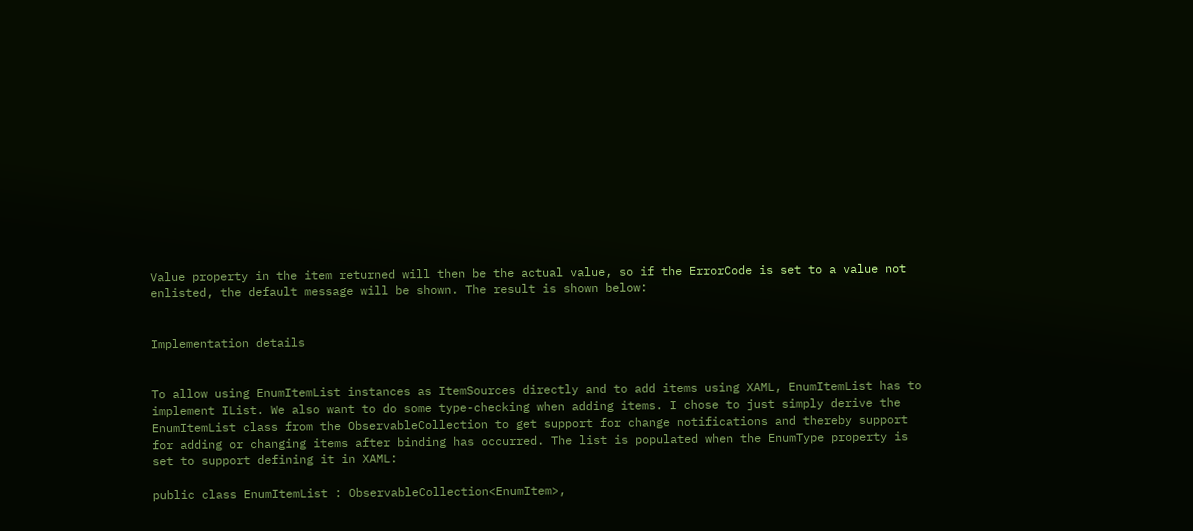Value property in the item returned will then be the actual value, so if the ErrorCode is set to a value not enlisted, the default message will be shown. The result is shown below:


Implementation details


To allow using EnumItemList instances as ItemSources directly and to add items using XAML, EnumItemList has to implement IList. We also want to do some type-checking when adding items. I chose to just simply derive the EnumItemList class from the ObservableCollection to get support for change notifications and thereby support for adding or changing items after binding has occurred. The list is populated when the EnumType property is set to support defining it in XAML:

public class EnumItemList : ObservableCollection<EnumItem>,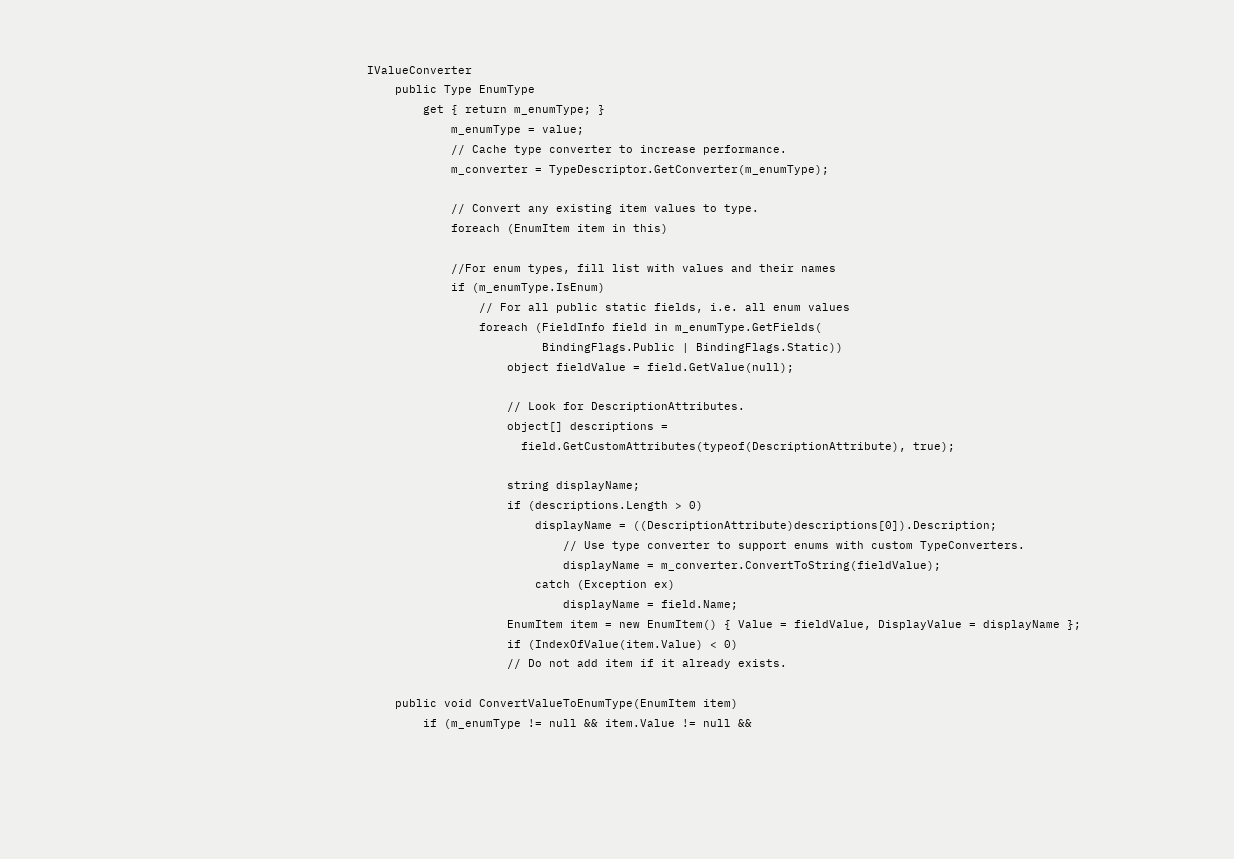IValueConverter
    public Type EnumType
        get { return m_enumType; }
            m_enumType = value;
            // Cache type converter to increase performance.
            m_converter = TypeDescriptor.GetConverter(m_enumType);

            // Convert any existing item values to type.
            foreach (EnumItem item in this)

            //For enum types, fill list with values and their names
            if (m_enumType.IsEnum)
                // For all public static fields, i.e. all enum values
                foreach (FieldInfo field in m_enumType.GetFields(
                         BindingFlags.Public | BindingFlags.Static))
                    object fieldValue = field.GetValue(null);

                    // Look for DescriptionAttributes.
                    object[] descriptions =
                      field.GetCustomAttributes(typeof(DescriptionAttribute), true);

                    string displayName;
                    if (descriptions.Length > 0)
                        displayName = ((DescriptionAttribute)descriptions[0]).Description;
                            // Use type converter to support enums with custom TypeConverters.
                            displayName = m_converter.ConvertToString(fieldValue);
                        catch (Exception ex)
                            displayName = field.Name;
                    EnumItem item = new EnumItem() { Value = fieldValue, DisplayValue = displayName };
                    if (IndexOfValue(item.Value) < 0)
                    // Do not add item if it already exists.

    public void ConvertValueToEnumType(EnumItem item)
        if (m_enumType != null && item.Value != null &&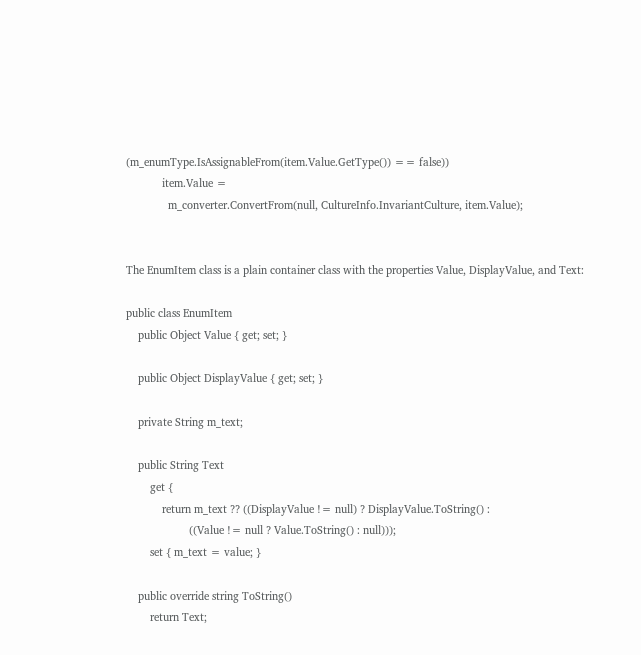(m_enumType.IsAssignableFrom(item.Value.GetType()) == false))
            item.Value =
              m_converter.ConvertFrom(null, CultureInfo.InvariantCulture, item.Value);


The EnumItem class is a plain container class with the properties Value, DisplayValue, and Text:

public class EnumItem
    public Object Value { get; set; }

    public Object DisplayValue { get; set; }

    private String m_text;

    public String Text
        get {
            return m_text ?? ((DisplayValue != null) ? DisplayValue.ToString() :
                     ((Value != null ? Value.ToString() : null)));
        set { m_text = value; }

    public override string ToString()
        return Text;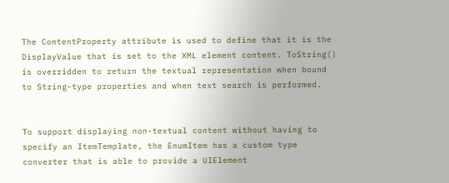The ContentProperty attribute is used to define that it is the DisplayValue that is set to the XML element content. ToString() is overridden to return the textual representation when bound to String-type properties and when text search is performed.


To support displaying non-textual content without having to specify an ItemTemplate, the EnumItem has a custom type converter that is able to provide a UIElement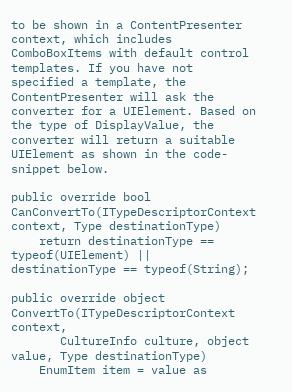to be shown in a ContentPresenter context, which includes ComboBoxItems with default control templates. If you have not specified a template, the ContentPresenter will ask the converter for a UIElement. Based on the type of DisplayValue, the converter will return a suitable UIElement as shown in the code-snippet below.

public override bool CanConvertTo(ITypeDescriptorContext context, Type destinationType)
    return destinationType == typeof(UIElement) || destinationType == typeof(String);

public override object ConvertTo(ITypeDescriptorContext context,
       CultureInfo culture, object value, Type destinationType)
    EnumItem item = value as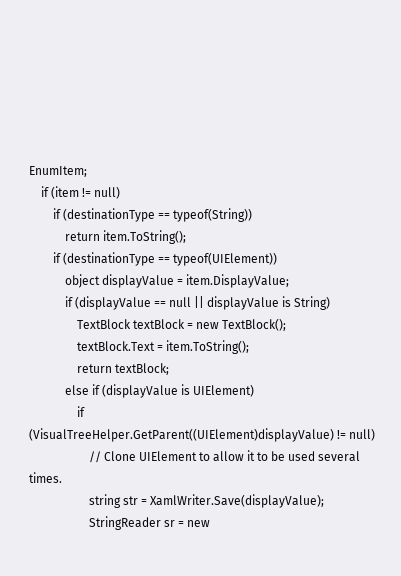EnumItem;
    if (item != null)
        if (destinationType == typeof(String))
            return item.ToString();
        if (destinationType == typeof(UIElement))
            object displayValue = item.DisplayValue;
            if (displayValue == null || displayValue is String)
                TextBlock textBlock = new TextBlock();
                textBlock.Text = item.ToString();
                return textBlock;
            else if (displayValue is UIElement)
                if (VisualTreeHelper.GetParent((UIElement)displayValue) != null)
                    // Clone UIElement to allow it to be used several times.
                    string str = XamlWriter.Save(displayValue);
                    StringReader sr = new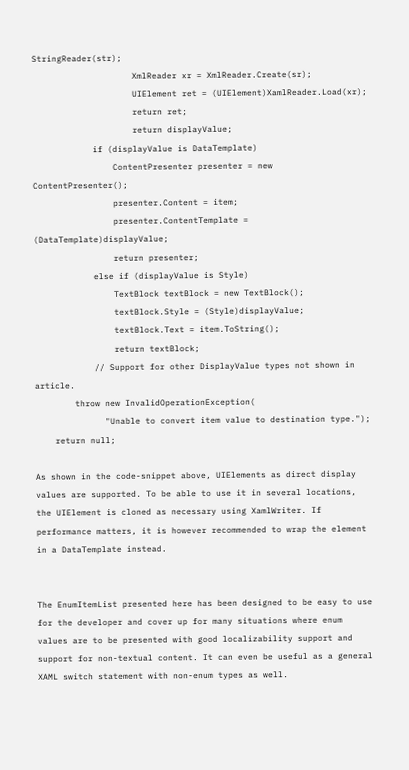StringReader(str);
                    XmlReader xr = XmlReader.Create(sr);
                    UIElement ret = (UIElement)XamlReader.Load(xr);
                    return ret;
                    return displayValue;
            if (displayValue is DataTemplate)
                ContentPresenter presenter = new ContentPresenter();
                presenter.Content = item;
                presenter.ContentTemplate = (DataTemplate)displayValue;
                return presenter;
            else if (displayValue is Style)
                TextBlock textBlock = new TextBlock();
                textBlock.Style = (Style)displayValue;
                textBlock.Text = item.ToString();
                return textBlock;
            // Support for other DisplayValue types not shown in article.
        throw new InvalidOperationException(
              "Unable to convert item value to destination type.");
    return null;

As shown in the code-snippet above, UIElements as direct display values are supported. To be able to use it in several locations, the UIElement is cloned as necessary using XamlWriter. If performance matters, it is however recommended to wrap the element in a DataTemplate instead.


The EnumItemList presented here has been designed to be easy to use for the developer and cover up for many situations where enum values are to be presented with good localizability support and support for non-textual content. It can even be useful as a general XAML switch statement with non-enum types as well.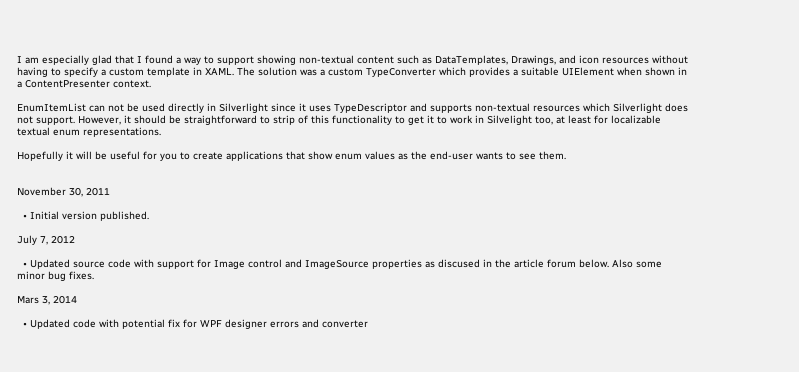I am especially glad that I found a way to support showing non-textual content such as DataTemplates, Drawings, and icon resources without having to specify a custom template in XAML. The solution was a custom TypeConverter which provides a suitable UIElement when shown in a ContentPresenter context.

EnumItemList can not be used directly in Silverlight since it uses TypeDescriptor and supports non-textual resources which Silverlight does not support. However, it should be straightforward to strip of this functionality to get it to work in Silvelight too, at least for localizable textual enum representations.

Hopefully it will be useful for you to create applications that show enum values as the end-user wants to see them.


November 30, 2011

  • Initial version published.

July 7, 2012

  • Updated source code with support for Image control and ImageSource properties as discused in the article forum below. Also some minor bug fixes.

Mars 3, 2014

  • Updated code with potential fix for WPF designer errors and converter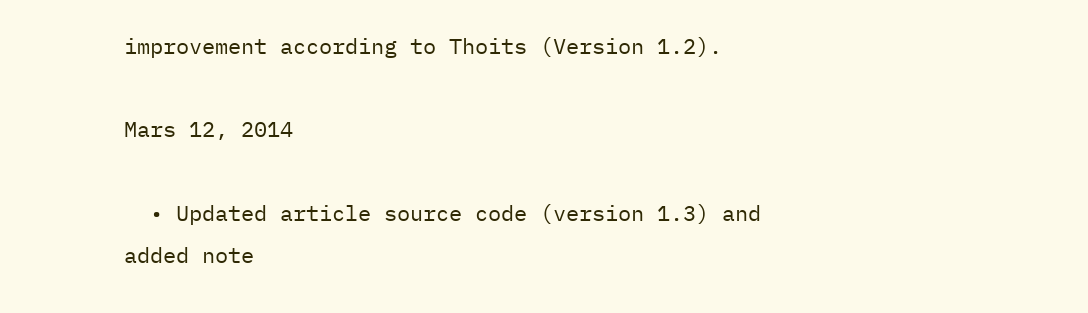improvement according to Thoits (Version 1.2).

Mars 12, 2014

  • Updated article source code (version 1.3) and added note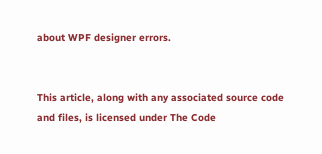about WPF designer errors.


This article, along with any associated source code and files, is licensed under The Code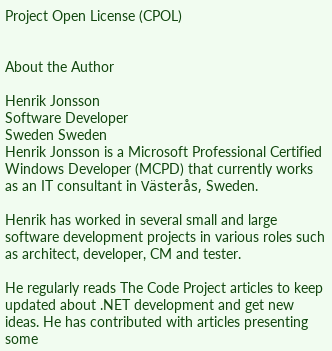Project Open License (CPOL)


About the Author

Henrik Jonsson
Software Developer
Sweden Sweden
Henrik Jonsson is a Microsoft Professional Certified Windows Developer (MCPD) that currently works as an IT consultant in Västerås, Sweden.

Henrik has worked in several small and large software development projects in various roles such as architect, developer, CM and tester.

He regularly reads The Code Project articles to keep updated about .NET development and get new ideas. He has contributed with articles presenting some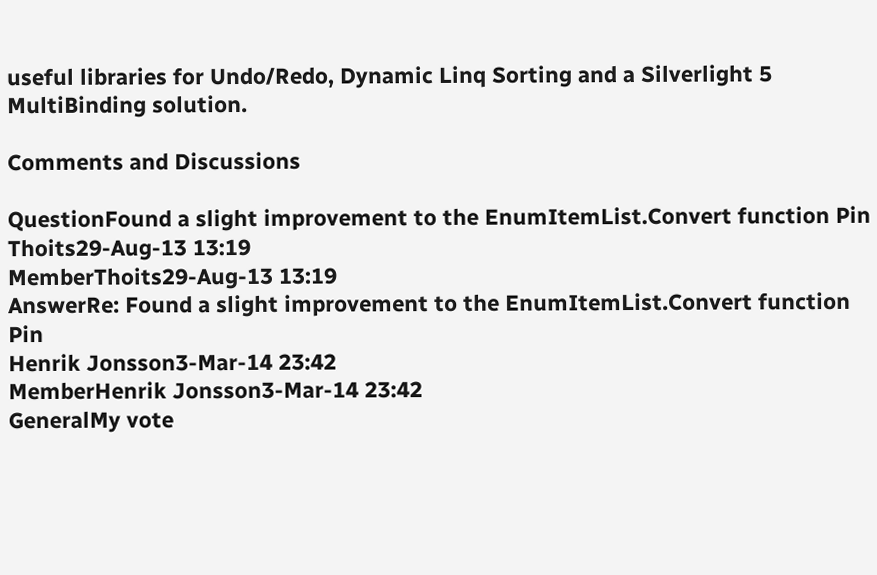useful libraries for Undo/Redo, Dynamic Linq Sorting and a Silverlight 5 MultiBinding solution.

Comments and Discussions

QuestionFound a slight improvement to the EnumItemList.Convert function Pin
Thoits29-Aug-13 13:19
MemberThoits29-Aug-13 13:19
AnswerRe: Found a slight improvement to the EnumItemList.Convert function Pin
Henrik Jonsson3-Mar-14 23:42
MemberHenrik Jonsson3-Mar-14 23:42
GeneralMy vote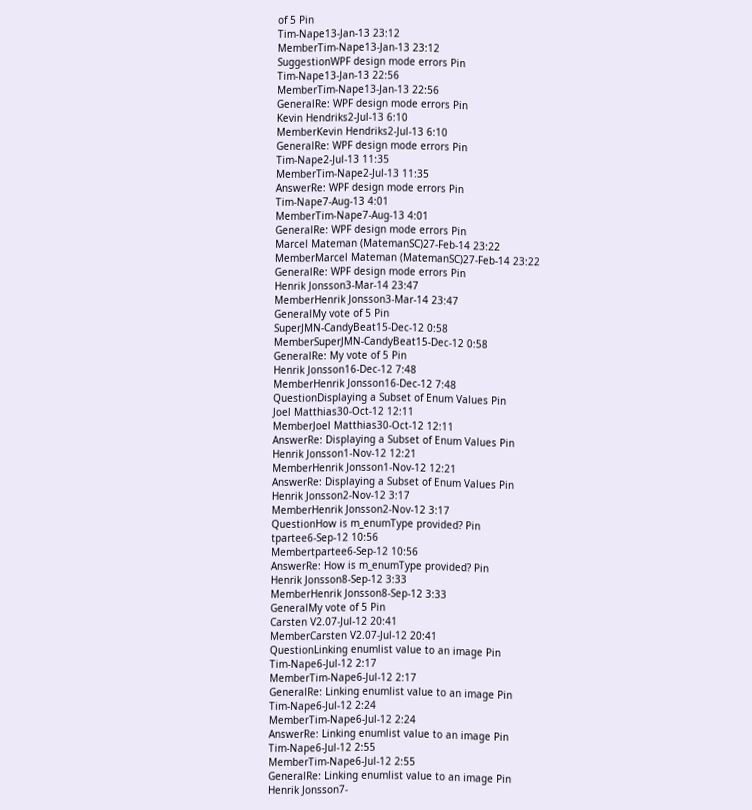of 5 Pin
Tim-Nape13-Jan-13 23:12
MemberTim-Nape13-Jan-13 23:12
SuggestionWPF design mode errors Pin
Tim-Nape13-Jan-13 22:56
MemberTim-Nape13-Jan-13 22:56
GeneralRe: WPF design mode errors Pin
Kevin Hendriks2-Jul-13 6:10
MemberKevin Hendriks2-Jul-13 6:10
GeneralRe: WPF design mode errors Pin
Tim-Nape2-Jul-13 11:35
MemberTim-Nape2-Jul-13 11:35
AnswerRe: WPF design mode errors Pin
Tim-Nape7-Aug-13 4:01
MemberTim-Nape7-Aug-13 4:01
GeneralRe: WPF design mode errors Pin
Marcel Mateman (MatemanSC)27-Feb-14 23:22
MemberMarcel Mateman (MatemanSC)27-Feb-14 23:22
GeneralRe: WPF design mode errors Pin
Henrik Jonsson3-Mar-14 23:47
MemberHenrik Jonsson3-Mar-14 23:47
GeneralMy vote of 5 Pin
SuperJMN-CandyBeat15-Dec-12 0:58
MemberSuperJMN-CandyBeat15-Dec-12 0:58
GeneralRe: My vote of 5 Pin
Henrik Jonsson16-Dec-12 7:48
MemberHenrik Jonsson16-Dec-12 7:48
QuestionDisplaying a Subset of Enum Values Pin
Joel Matthias30-Oct-12 12:11
MemberJoel Matthias30-Oct-12 12:11
AnswerRe: Displaying a Subset of Enum Values Pin
Henrik Jonsson1-Nov-12 12:21
MemberHenrik Jonsson1-Nov-12 12:21
AnswerRe: Displaying a Subset of Enum Values Pin
Henrik Jonsson2-Nov-12 3:17
MemberHenrik Jonsson2-Nov-12 3:17
QuestionHow is m_enumType provided? Pin
tpartee6-Sep-12 10:56
Membertpartee6-Sep-12 10:56
AnswerRe: How is m_enumType provided? Pin
Henrik Jonsson8-Sep-12 3:33
MemberHenrik Jonsson8-Sep-12 3:33
GeneralMy vote of 5 Pin
Carsten V2.07-Jul-12 20:41
MemberCarsten V2.07-Jul-12 20:41
QuestionLinking enumlist value to an image Pin
Tim-Nape6-Jul-12 2:17
MemberTim-Nape6-Jul-12 2:17
GeneralRe: Linking enumlist value to an image Pin
Tim-Nape6-Jul-12 2:24
MemberTim-Nape6-Jul-12 2:24
AnswerRe: Linking enumlist value to an image Pin
Tim-Nape6-Jul-12 2:55
MemberTim-Nape6-Jul-12 2:55
GeneralRe: Linking enumlist value to an image Pin
Henrik Jonsson7-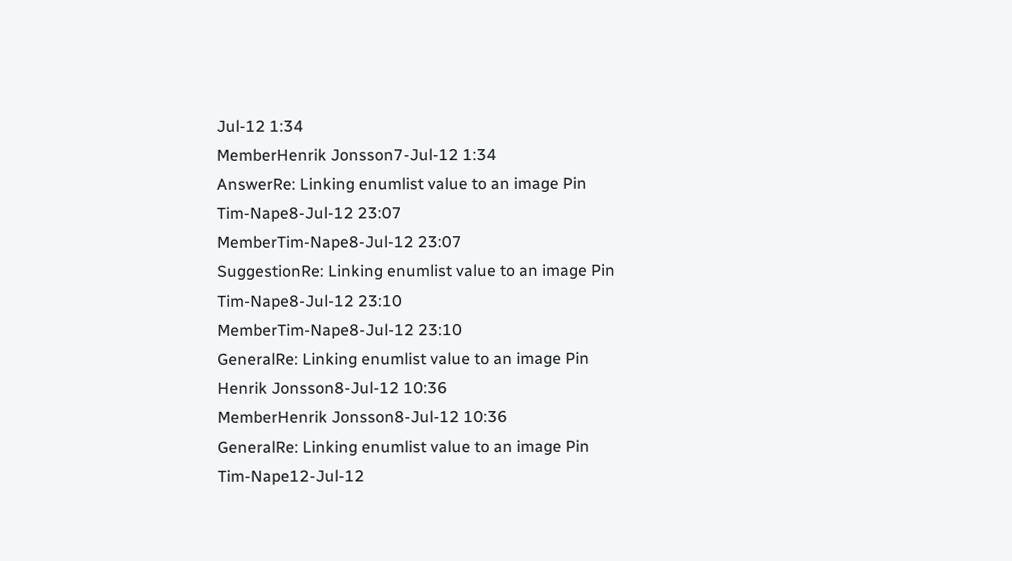Jul-12 1:34
MemberHenrik Jonsson7-Jul-12 1:34
AnswerRe: Linking enumlist value to an image Pin
Tim-Nape8-Jul-12 23:07
MemberTim-Nape8-Jul-12 23:07
SuggestionRe: Linking enumlist value to an image Pin
Tim-Nape8-Jul-12 23:10
MemberTim-Nape8-Jul-12 23:10
GeneralRe: Linking enumlist value to an image Pin
Henrik Jonsson8-Jul-12 10:36
MemberHenrik Jonsson8-Jul-12 10:36
GeneralRe: Linking enumlist value to an image Pin
Tim-Nape12-Jul-12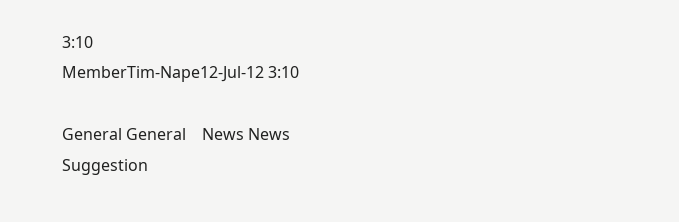3:10
MemberTim-Nape12-Jul-12 3:10

General General    News News    Suggestion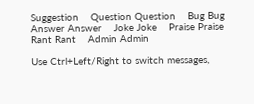Suggestion    Question Question    Bug Bug    Answer Answer    Joke Joke    Praise Praise    Rant Rant    Admin Admin

Use Ctrl+Left/Right to switch messages,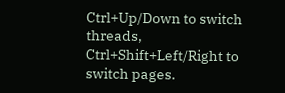Ctrl+Up/Down to switch threads, Ctrl+Shift+Left/Right to switch pages.